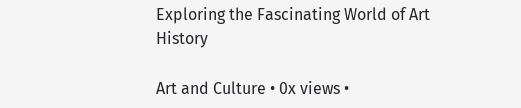Exploring the Fascinating World of Art History

Art and Culture • 0x views •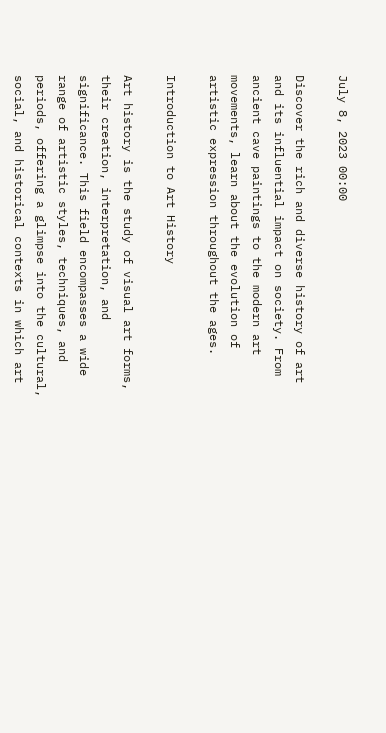July 8, 2023 00:00

Discover the rich and diverse history of art and its influential impact on society. From ancient cave paintings to the modern art movements, learn about the evolution of artistic expression throughout the ages.

Introduction to Art History

Art history is the study of visual art forms, their creation, interpretation, and significance. This field encompasses a wide range of artistic styles, techniques, and periods, offering a glimpse into the cultural, social, and historical contexts in which art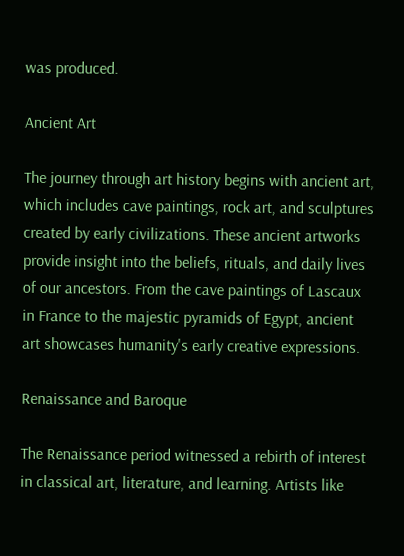was produced.

Ancient Art

The journey through art history begins with ancient art, which includes cave paintings, rock art, and sculptures created by early civilizations. These ancient artworks provide insight into the beliefs, rituals, and daily lives of our ancestors. From the cave paintings of Lascaux in France to the majestic pyramids of Egypt, ancient art showcases humanity's early creative expressions.

Renaissance and Baroque

The Renaissance period witnessed a rebirth of interest in classical art, literature, and learning. Artists like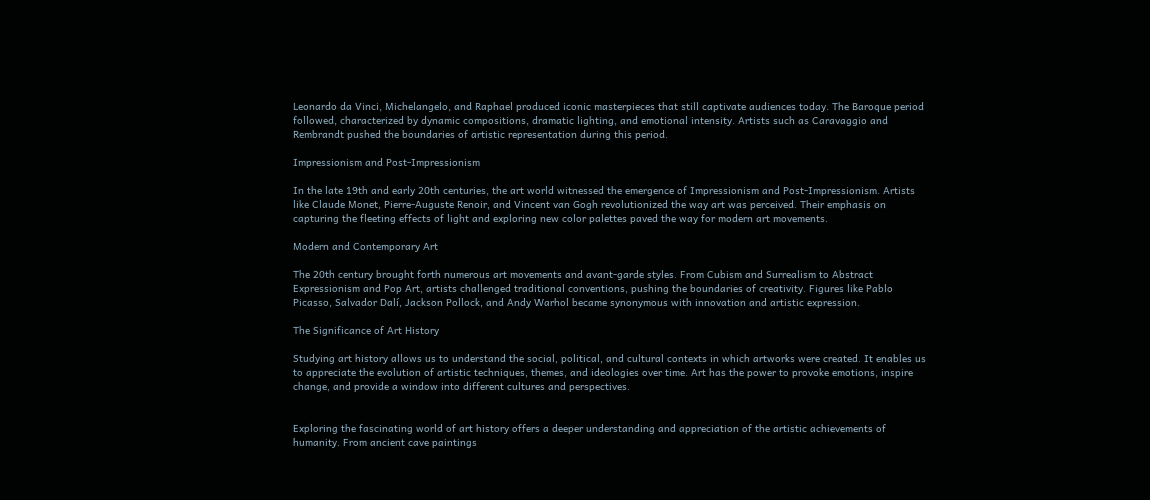Leonardo da Vinci, Michelangelo, and Raphael produced iconic masterpieces that still captivate audiences today. The Baroque period followed, characterized by dynamic compositions, dramatic lighting, and emotional intensity. Artists such as Caravaggio and Rembrandt pushed the boundaries of artistic representation during this period.

Impressionism and Post-Impressionism

In the late 19th and early 20th centuries, the art world witnessed the emergence of Impressionism and Post-Impressionism. Artists like Claude Monet, Pierre-Auguste Renoir, and Vincent van Gogh revolutionized the way art was perceived. Their emphasis on capturing the fleeting effects of light and exploring new color palettes paved the way for modern art movements.

Modern and Contemporary Art

The 20th century brought forth numerous art movements and avant-garde styles. From Cubism and Surrealism to Abstract Expressionism and Pop Art, artists challenged traditional conventions, pushing the boundaries of creativity. Figures like Pablo Picasso, Salvador Dalí, Jackson Pollock, and Andy Warhol became synonymous with innovation and artistic expression.

The Significance of Art History

Studying art history allows us to understand the social, political, and cultural contexts in which artworks were created. It enables us to appreciate the evolution of artistic techniques, themes, and ideologies over time. Art has the power to provoke emotions, inspire change, and provide a window into different cultures and perspectives.


Exploring the fascinating world of art history offers a deeper understanding and appreciation of the artistic achievements of humanity. From ancient cave paintings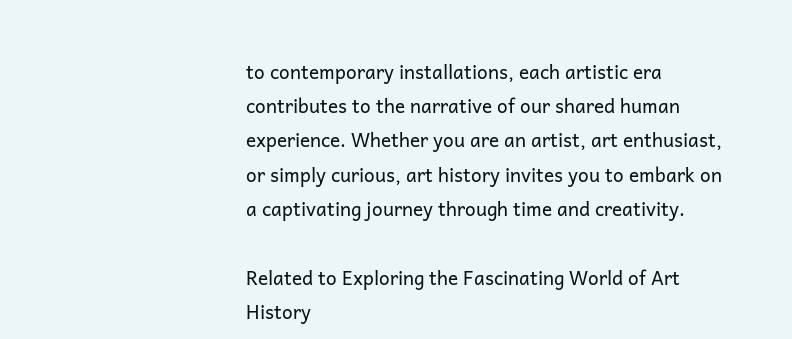to contemporary installations, each artistic era contributes to the narrative of our shared human experience. Whether you are an artist, art enthusiast, or simply curious, art history invites you to embark on a captivating journey through time and creativity.

Related to Exploring the Fascinating World of Art History